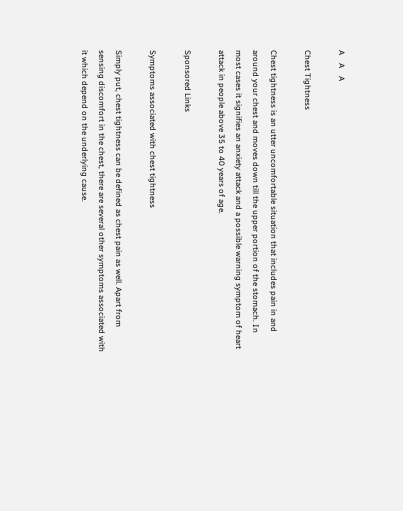A    A    A

Chest Tightness

Chest tightness is an utter uncomfortable situation that includes pain in and around your chest and moves down till the upper portion of the stomach. In most cases it signifies an anxiety attack and a possible warning symptom of heart attack in people above 35 to 40 years of age.

Sponsored Links

Symptoms associated with chest tightness

Simply put, chest tightness can be defined as chest pain as well. Apart from sensing discomfort in the chest, there are several other symptoms associated with it which depend on the underlying cause.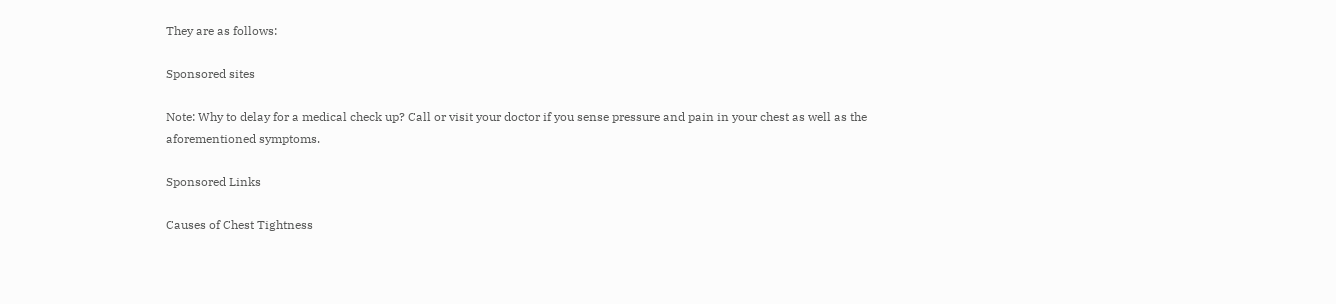They are as follows:

Sponsored sites

Note: Why to delay for a medical check up? Call or visit your doctor if you sense pressure and pain in your chest as well as the aforementioned symptoms.

Sponsored Links

Causes of Chest Tightness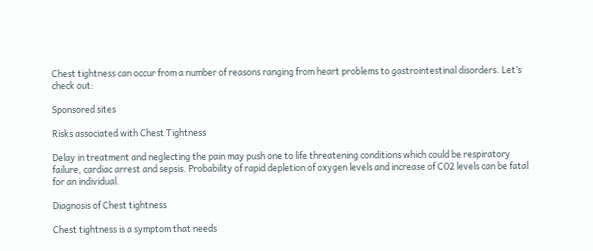Chest tightness can occur from a number of reasons ranging from heart problems to gastrointestinal disorders. Let’s check out:

Sponsored sites

Risks associated with Chest Tightness

Delay in treatment and neglecting the pain may push one to life threatening conditions which could be respiratory failure, cardiac arrest and sepsis. Probability of rapid depletion of oxygen levels and increase of CO2 levels can be fatal for an individual.

Diagnosis of Chest tightness

Chest tightness is a symptom that needs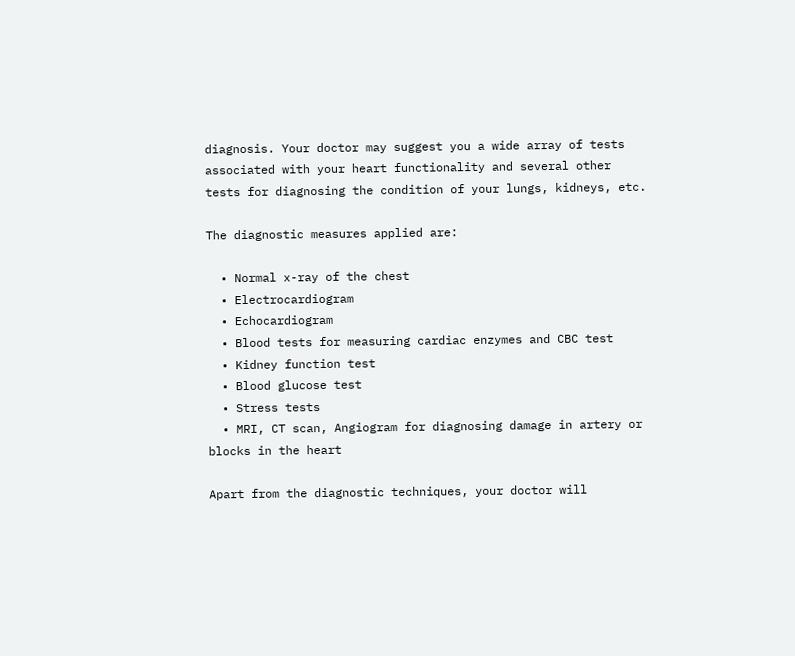diagnosis. Your doctor may suggest you a wide array of tests associated with your heart functionality and several other tests for diagnosing the condition of your lungs, kidneys, etc.

The diagnostic measures applied are:

  • Normal x-ray of the chest
  • Electrocardiogram
  • Echocardiogram
  • Blood tests for measuring cardiac enzymes and CBC test
  • Kidney function test
  • Blood glucose test
  • Stress tests
  • MRI, CT scan, Angiogram for diagnosing damage in artery or blocks in the heart

Apart from the diagnostic techniques, your doctor will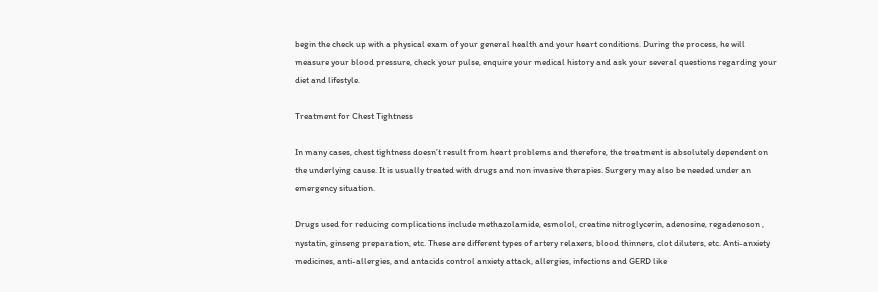begin the check up with a physical exam of your general health and your heart conditions. During the process, he will measure your blood pressure, check your pulse, enquire your medical history and ask your several questions regarding your diet and lifestyle.

Treatment for Chest Tightness

In many cases, chest tightness doesn’t result from heart problems and therefore, the treatment is absolutely dependent on the underlying cause. It is usually treated with drugs and non invasive therapies. Surgery may also be needed under an emergency situation.

Drugs used for reducing complications include methazolamide, esmolol, creatine nitroglycerin, adenosine, regadenoson , nystatin, ginseng preparation, etc. These are different types of artery relaxers, blood thinners, clot diluters, etc. Anti-anxiety medicines, anti-allergies, and antacids control anxiety attack, allergies, infections and GERD like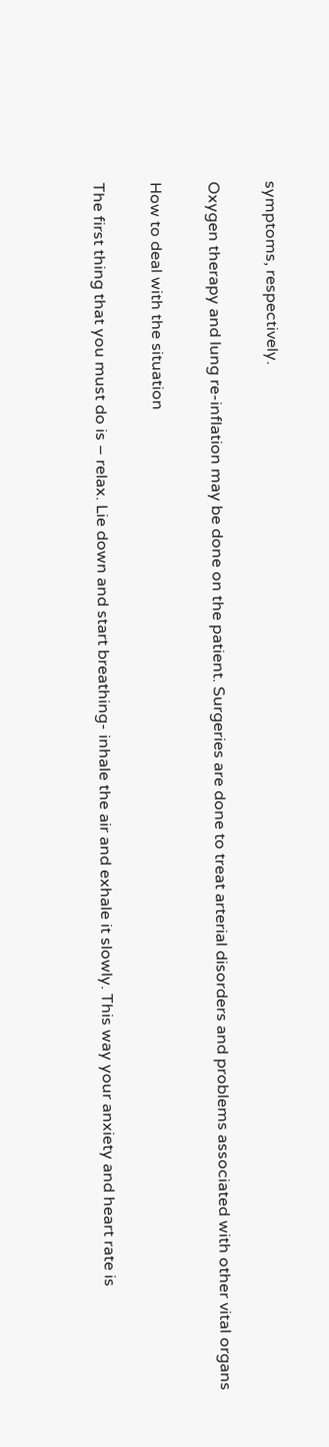symptoms, respectively.

Oxygen therapy and lung re-inflation may be done on the patient. Surgeries are done to treat arterial disorders and problems associated with other vital organs

How to deal with the situation

The first thing that you must do is – relax. Lie down and start breathing- inhale the air and exhale it slowly. This way your anxiety and heart rate is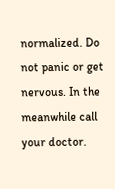normalized. Do not panic or get nervous. In the meanwhile call your doctor.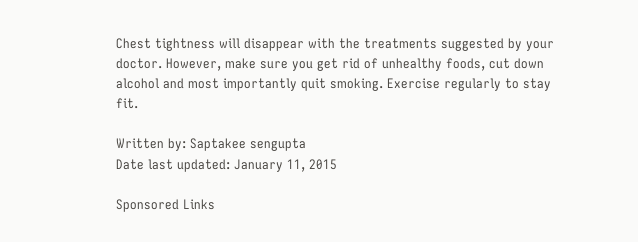Chest tightness will disappear with the treatments suggested by your doctor. However, make sure you get rid of unhealthy foods, cut down alcohol and most importantly quit smoking. Exercise regularly to stay fit.

Written by: Saptakee sengupta
Date last updated: January 11, 2015

Sponsored Links